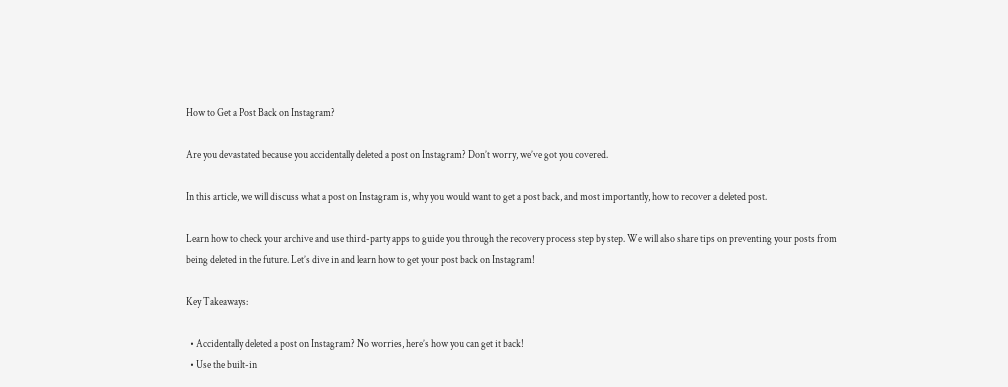How to Get a Post Back on Instagram?

Are you devastated because you accidentally deleted a post on Instagram? Don’t worry, we’ve got you covered.

In this article, we will discuss what a post on Instagram is, why you would want to get a post back, and most importantly, how to recover a deleted post.

Learn how to check your archive and use third-party apps to guide you through the recovery process step by step. We will also share tips on preventing your posts from being deleted in the future. Let’s dive in and learn how to get your post back on Instagram!

Key Takeaways:

  • Accidentally deleted a post on Instagram? No worries, here’s how you can get it back!
  • Use the built-in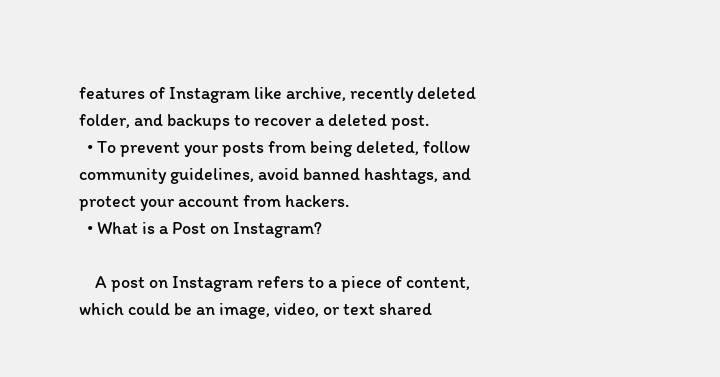features of Instagram like archive, recently deleted folder, and backups to recover a deleted post.
  • To prevent your posts from being deleted, follow community guidelines, avoid banned hashtags, and protect your account from hackers.
  • What is a Post on Instagram?

    A post on Instagram refers to a piece of content, which could be an image, video, or text shared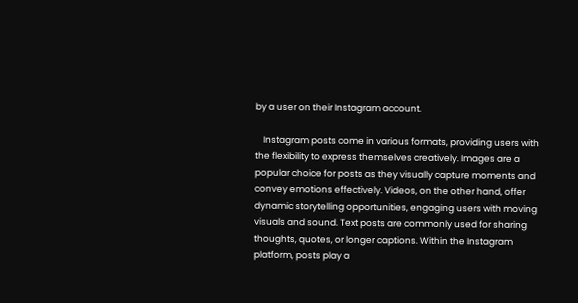by a user on their Instagram account.

    Instagram posts come in various formats, providing users with the flexibility to express themselves creatively. Images are a popular choice for posts as they visually capture moments and convey emotions effectively. Videos, on the other hand, offer dynamic storytelling opportunities, engaging users with moving visuals and sound. Text posts are commonly used for sharing thoughts, quotes, or longer captions. Within the Instagram platform, posts play a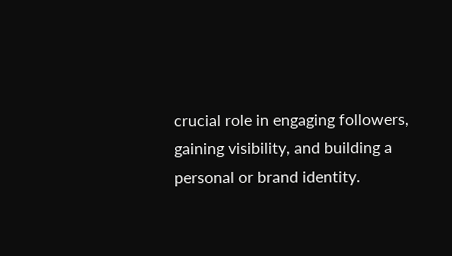crucial role in engaging followers, gaining visibility, and building a personal or brand identity.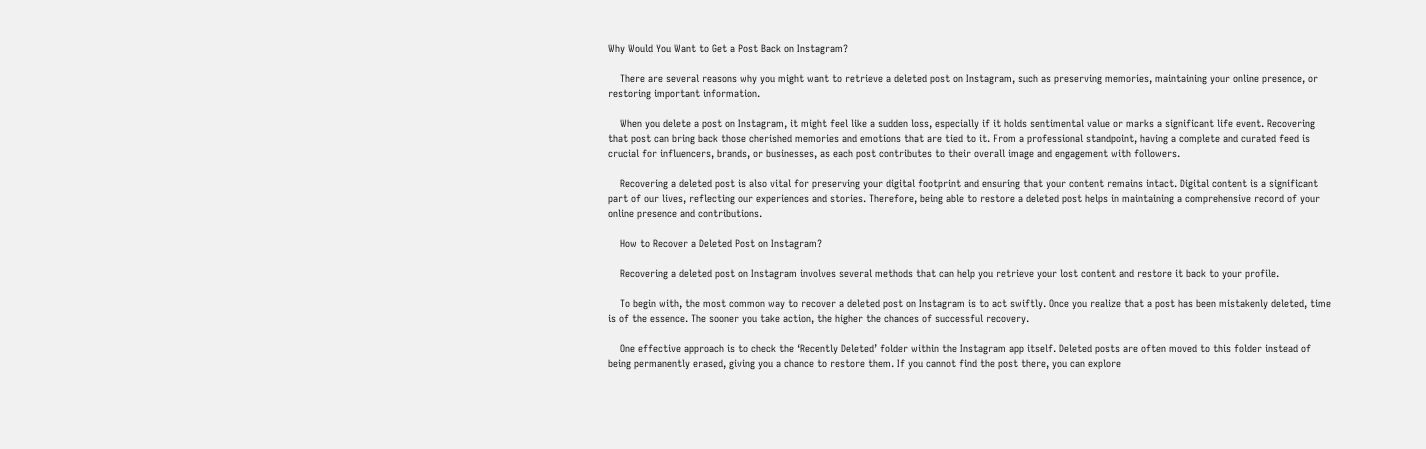Why Would You Want to Get a Post Back on Instagram?

    There are several reasons why you might want to retrieve a deleted post on Instagram, such as preserving memories, maintaining your online presence, or restoring important information.

    When you delete a post on Instagram, it might feel like a sudden loss, especially if it holds sentimental value or marks a significant life event. Recovering that post can bring back those cherished memories and emotions that are tied to it. From a professional standpoint, having a complete and curated feed is crucial for influencers, brands, or businesses, as each post contributes to their overall image and engagement with followers.

    Recovering a deleted post is also vital for preserving your digital footprint and ensuring that your content remains intact. Digital content is a significant part of our lives, reflecting our experiences and stories. Therefore, being able to restore a deleted post helps in maintaining a comprehensive record of your online presence and contributions.

    How to Recover a Deleted Post on Instagram?

    Recovering a deleted post on Instagram involves several methods that can help you retrieve your lost content and restore it back to your profile.

    To begin with, the most common way to recover a deleted post on Instagram is to act swiftly. Once you realize that a post has been mistakenly deleted, time is of the essence. The sooner you take action, the higher the chances of successful recovery.

    One effective approach is to check the ‘Recently Deleted’ folder within the Instagram app itself. Deleted posts are often moved to this folder instead of being permanently erased, giving you a chance to restore them. If you cannot find the post there, you can explore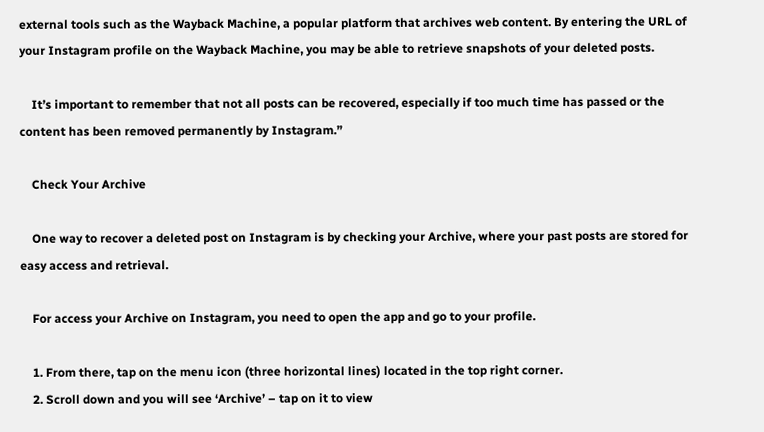external tools such as the Wayback Machine, a popular platform that archives web content. By entering the URL of your Instagram profile on the Wayback Machine, you may be able to retrieve snapshots of your deleted posts.

    It’s important to remember that not all posts can be recovered, especially if too much time has passed or the content has been removed permanently by Instagram.”

    Check Your Archive

    One way to recover a deleted post on Instagram is by checking your Archive, where your past posts are stored for easy access and retrieval.

    For access your Archive on Instagram, you need to open the app and go to your profile.

    1. From there, tap on the menu icon (three horizontal lines) located in the top right corner.
    2. Scroll down and you will see ‘Archive’ – tap on it to view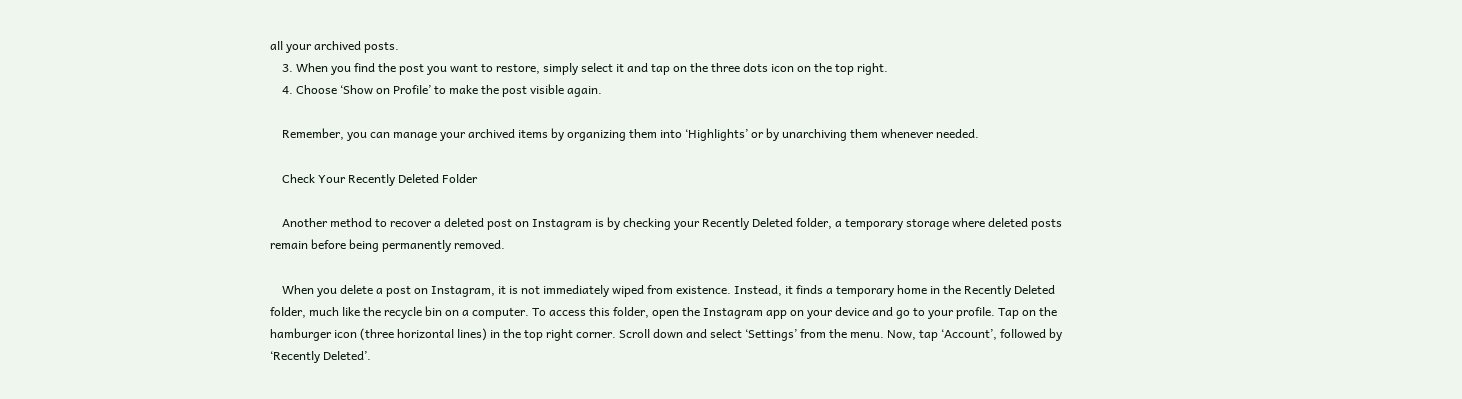all your archived posts.
    3. When you find the post you want to restore, simply select it and tap on the three dots icon on the top right.
    4. Choose ‘Show on Profile’ to make the post visible again.

    Remember, you can manage your archived items by organizing them into ‘Highlights’ or by unarchiving them whenever needed.

    Check Your Recently Deleted Folder

    Another method to recover a deleted post on Instagram is by checking your Recently Deleted folder, a temporary storage where deleted posts remain before being permanently removed.

    When you delete a post on Instagram, it is not immediately wiped from existence. Instead, it finds a temporary home in the Recently Deleted folder, much like the recycle bin on a computer. To access this folder, open the Instagram app on your device and go to your profile. Tap on the hamburger icon (three horizontal lines) in the top right corner. Scroll down and select ‘Settings’ from the menu. Now, tap ‘Account’, followed by ‘Recently Deleted’.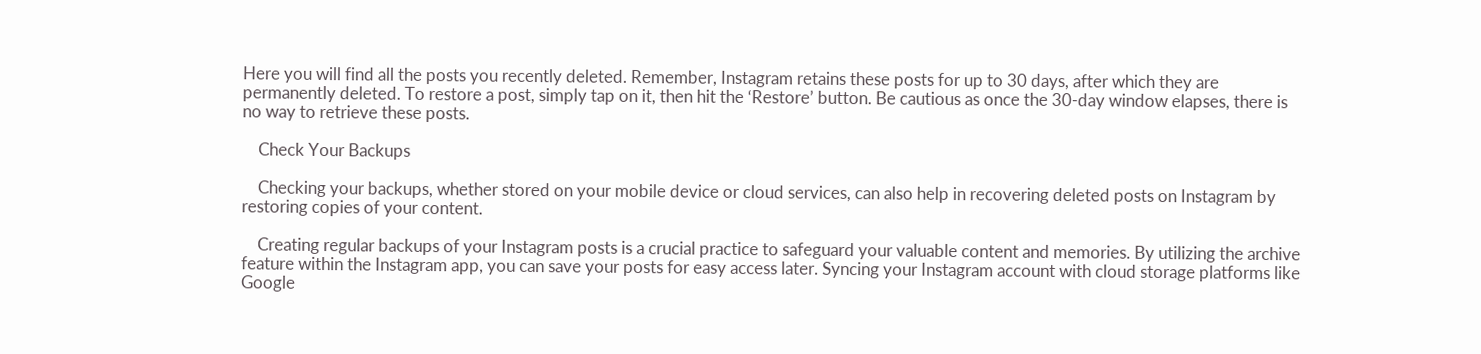Here you will find all the posts you recently deleted. Remember, Instagram retains these posts for up to 30 days, after which they are permanently deleted. To restore a post, simply tap on it, then hit the ‘Restore’ button. Be cautious as once the 30-day window elapses, there is no way to retrieve these posts.

    Check Your Backups

    Checking your backups, whether stored on your mobile device or cloud services, can also help in recovering deleted posts on Instagram by restoring copies of your content.

    Creating regular backups of your Instagram posts is a crucial practice to safeguard your valuable content and memories. By utilizing the archive feature within the Instagram app, you can save your posts for easy access later. Syncing your Instagram account with cloud storage platforms like Google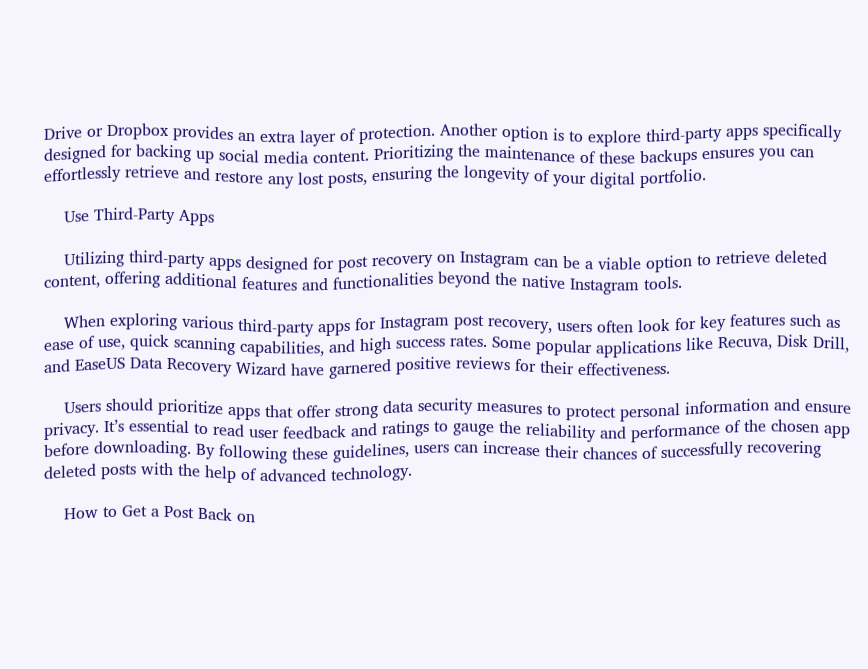Drive or Dropbox provides an extra layer of protection. Another option is to explore third-party apps specifically designed for backing up social media content. Prioritizing the maintenance of these backups ensures you can effortlessly retrieve and restore any lost posts, ensuring the longevity of your digital portfolio.

    Use Third-Party Apps

    Utilizing third-party apps designed for post recovery on Instagram can be a viable option to retrieve deleted content, offering additional features and functionalities beyond the native Instagram tools.

    When exploring various third-party apps for Instagram post recovery, users often look for key features such as ease of use, quick scanning capabilities, and high success rates. Some popular applications like Recuva, Disk Drill, and EaseUS Data Recovery Wizard have garnered positive reviews for their effectiveness.

    Users should prioritize apps that offer strong data security measures to protect personal information and ensure privacy. It’s essential to read user feedback and ratings to gauge the reliability and performance of the chosen app before downloading. By following these guidelines, users can increase their chances of successfully recovering deleted posts with the help of advanced technology.

    How to Get a Post Back on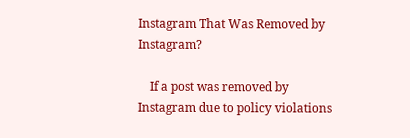Instagram That Was Removed by Instagram?

    If a post was removed by Instagram due to policy violations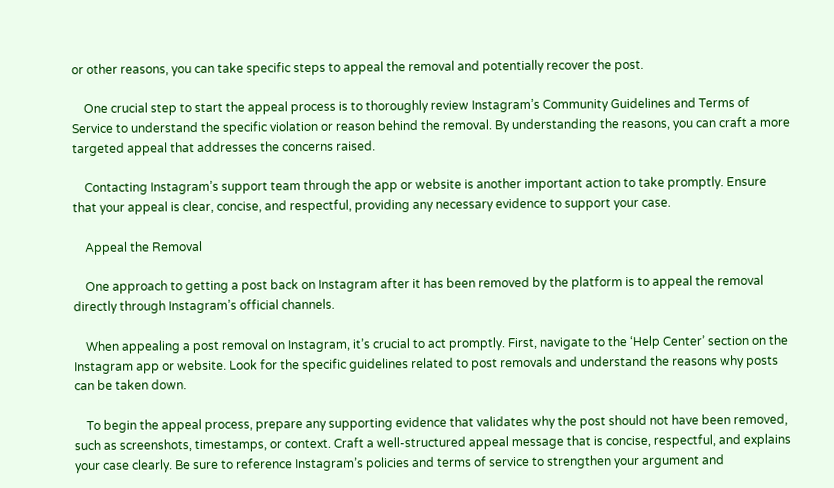or other reasons, you can take specific steps to appeal the removal and potentially recover the post.

    One crucial step to start the appeal process is to thoroughly review Instagram’s Community Guidelines and Terms of Service to understand the specific violation or reason behind the removal. By understanding the reasons, you can craft a more targeted appeal that addresses the concerns raised.

    Contacting Instagram’s support team through the app or website is another important action to take promptly. Ensure that your appeal is clear, concise, and respectful, providing any necessary evidence to support your case.

    Appeal the Removal

    One approach to getting a post back on Instagram after it has been removed by the platform is to appeal the removal directly through Instagram’s official channels.

    When appealing a post removal on Instagram, it’s crucial to act promptly. First, navigate to the ‘Help Center’ section on the Instagram app or website. Look for the specific guidelines related to post removals and understand the reasons why posts can be taken down.

    To begin the appeal process, prepare any supporting evidence that validates why the post should not have been removed, such as screenshots, timestamps, or context. Craft a well-structured appeal message that is concise, respectful, and explains your case clearly. Be sure to reference Instagram’s policies and terms of service to strengthen your argument and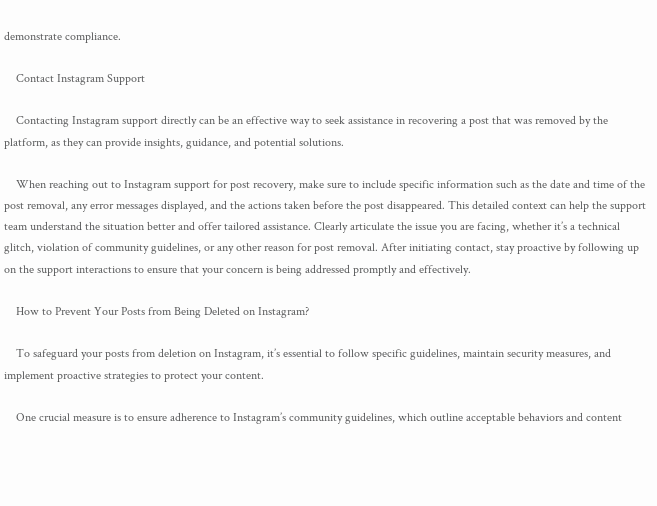demonstrate compliance.

    Contact Instagram Support

    Contacting Instagram support directly can be an effective way to seek assistance in recovering a post that was removed by the platform, as they can provide insights, guidance, and potential solutions.

    When reaching out to Instagram support for post recovery, make sure to include specific information such as the date and time of the post removal, any error messages displayed, and the actions taken before the post disappeared. This detailed context can help the support team understand the situation better and offer tailored assistance. Clearly articulate the issue you are facing, whether it’s a technical glitch, violation of community guidelines, or any other reason for post removal. After initiating contact, stay proactive by following up on the support interactions to ensure that your concern is being addressed promptly and effectively.

    How to Prevent Your Posts from Being Deleted on Instagram?

    To safeguard your posts from deletion on Instagram, it’s essential to follow specific guidelines, maintain security measures, and implement proactive strategies to protect your content.

    One crucial measure is to ensure adherence to Instagram’s community guidelines, which outline acceptable behaviors and content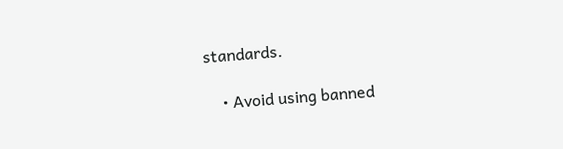standards.

    • Avoid using banned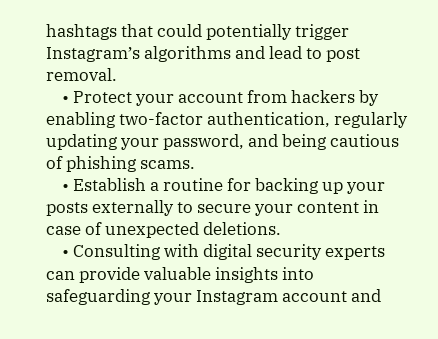hashtags that could potentially trigger Instagram’s algorithms and lead to post removal.
    • Protect your account from hackers by enabling two-factor authentication, regularly updating your password, and being cautious of phishing scams.
    • Establish a routine for backing up your posts externally to secure your content in case of unexpected deletions.
    • Consulting with digital security experts can provide valuable insights into safeguarding your Instagram account and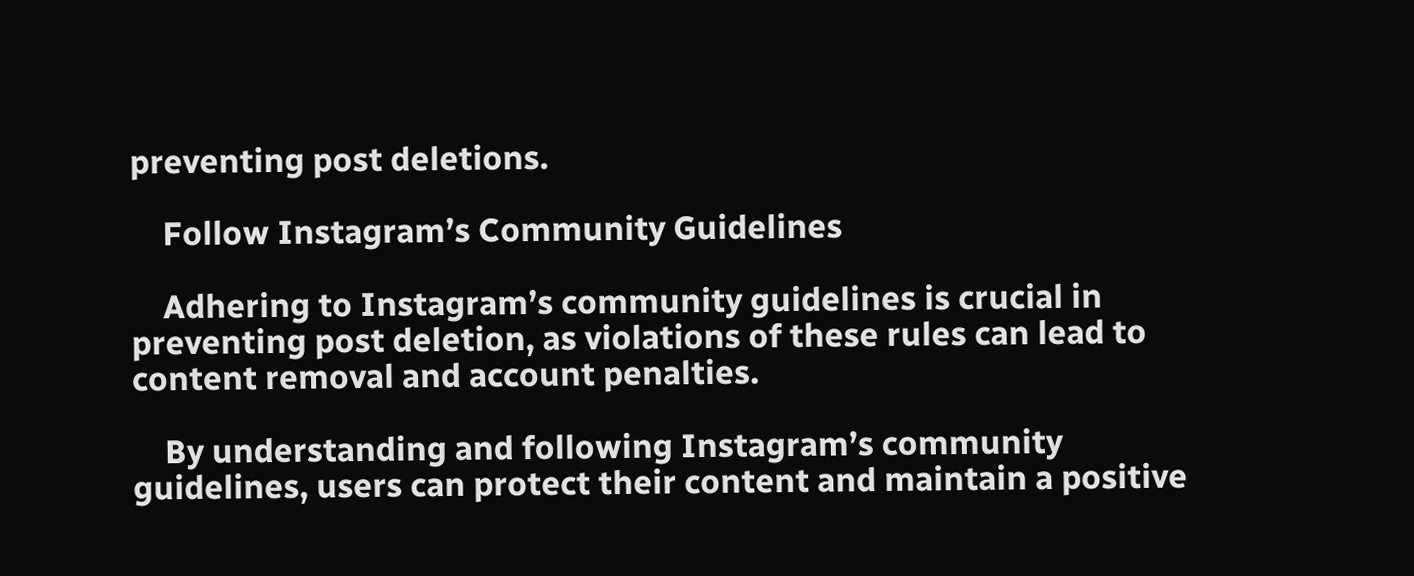preventing post deletions.

    Follow Instagram’s Community Guidelines

    Adhering to Instagram’s community guidelines is crucial in preventing post deletion, as violations of these rules can lead to content removal and account penalties.

    By understanding and following Instagram’s community guidelines, users can protect their content and maintain a positive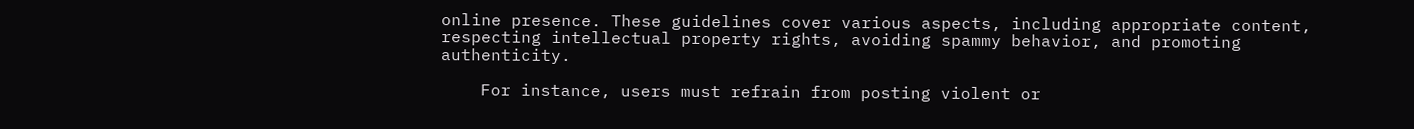online presence. These guidelines cover various aspects, including appropriate content, respecting intellectual property rights, avoiding spammy behavior, and promoting authenticity.

    For instance, users must refrain from posting violent or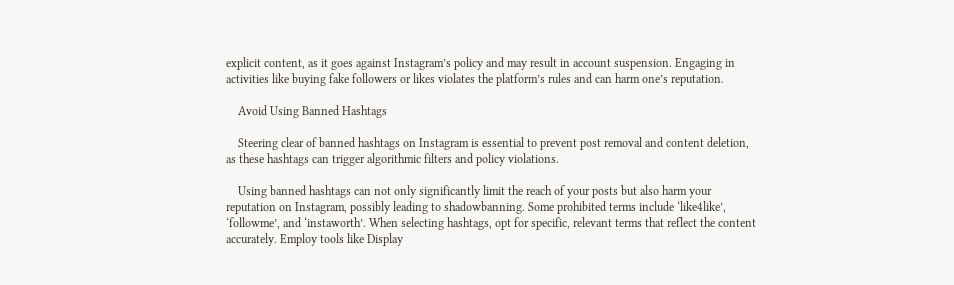explicit content, as it goes against Instagram’s policy and may result in account suspension. Engaging in activities like buying fake followers or likes violates the platform’s rules and can harm one’s reputation.

    Avoid Using Banned Hashtags

    Steering clear of banned hashtags on Instagram is essential to prevent post removal and content deletion, as these hashtags can trigger algorithmic filters and policy violations.

    Using banned hashtags can not only significantly limit the reach of your posts but also harm your reputation on Instagram, possibly leading to shadowbanning. Some prohibited terms include ‘like4like’, ‘followme’, and ‘instaworth’. When selecting hashtags, opt for specific, relevant terms that reflect the content accurately. Employ tools like Display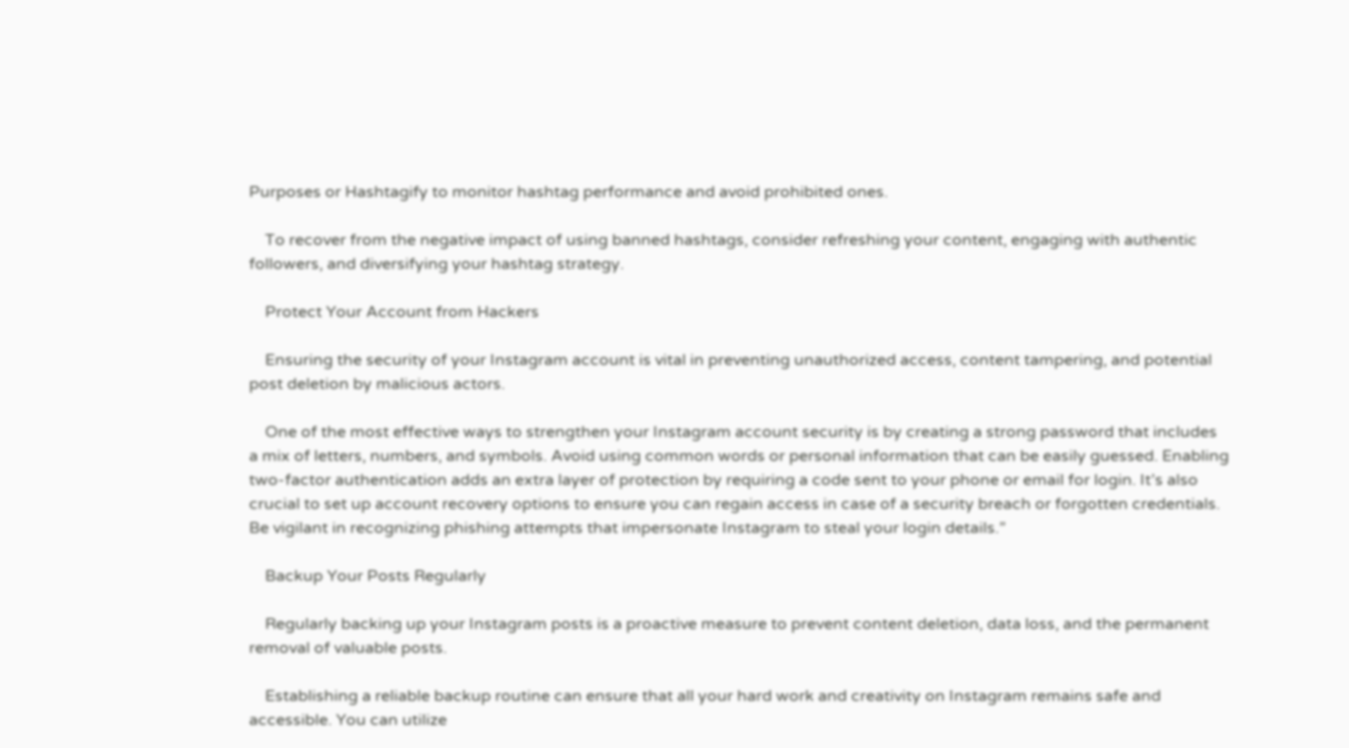Purposes or Hashtagify to monitor hashtag performance and avoid prohibited ones.

    To recover from the negative impact of using banned hashtags, consider refreshing your content, engaging with authentic followers, and diversifying your hashtag strategy.

    Protect Your Account from Hackers

    Ensuring the security of your Instagram account is vital in preventing unauthorized access, content tampering, and potential post deletion by malicious actors.

    One of the most effective ways to strengthen your Instagram account security is by creating a strong password that includes a mix of letters, numbers, and symbols. Avoid using common words or personal information that can be easily guessed. Enabling two-factor authentication adds an extra layer of protection by requiring a code sent to your phone or email for login. It’s also crucial to set up account recovery options to ensure you can regain access in case of a security breach or forgotten credentials. Be vigilant in recognizing phishing attempts that impersonate Instagram to steal your login details.”

    Backup Your Posts Regularly

    Regularly backing up your Instagram posts is a proactive measure to prevent content deletion, data loss, and the permanent removal of valuable posts.

    Establishing a reliable backup routine can ensure that all your hard work and creativity on Instagram remains safe and accessible. You can utilize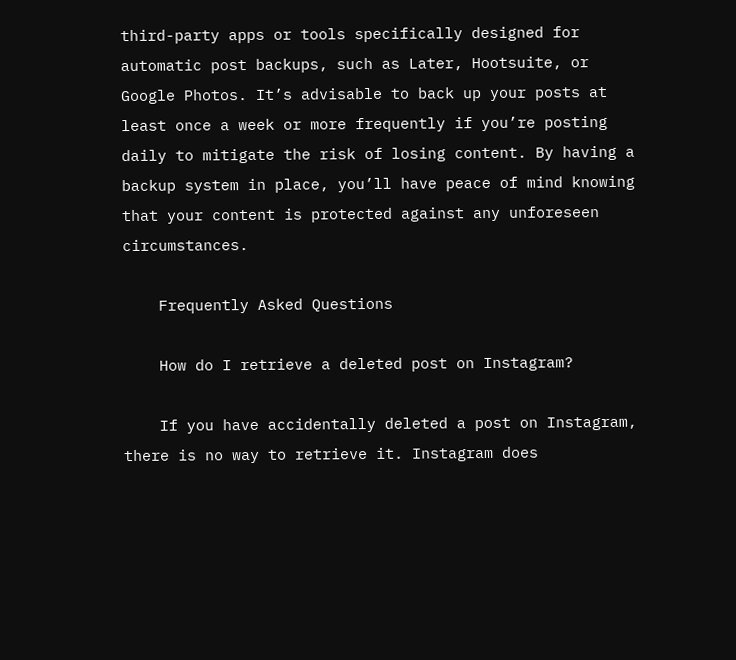third-party apps or tools specifically designed for automatic post backups, such as Later, Hootsuite, or Google Photos. It’s advisable to back up your posts at least once a week or more frequently if you’re posting daily to mitigate the risk of losing content. By having a backup system in place, you’ll have peace of mind knowing that your content is protected against any unforeseen circumstances.

    Frequently Asked Questions

    How do I retrieve a deleted post on Instagram?

    If you have accidentally deleted a post on Instagram, there is no way to retrieve it. Instagram does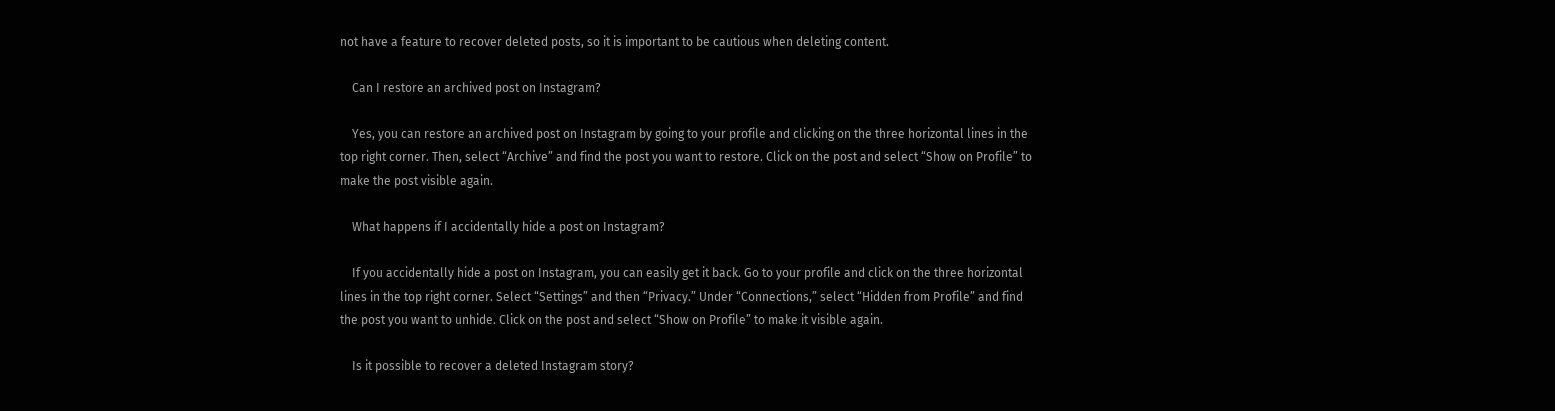not have a feature to recover deleted posts, so it is important to be cautious when deleting content.

    Can I restore an archived post on Instagram?

    Yes, you can restore an archived post on Instagram by going to your profile and clicking on the three horizontal lines in the top right corner. Then, select “Archive” and find the post you want to restore. Click on the post and select “Show on Profile” to make the post visible again.

    What happens if I accidentally hide a post on Instagram?

    If you accidentally hide a post on Instagram, you can easily get it back. Go to your profile and click on the three horizontal lines in the top right corner. Select “Settings” and then “Privacy.” Under “Connections,” select “Hidden from Profile” and find the post you want to unhide. Click on the post and select “Show on Profile” to make it visible again.

    Is it possible to recover a deleted Instagram story?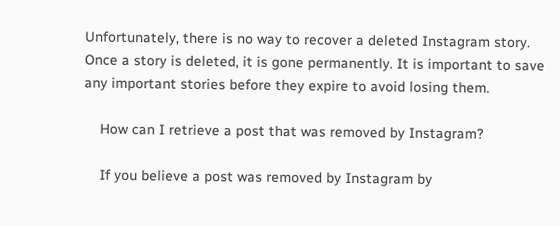Unfortunately, there is no way to recover a deleted Instagram story. Once a story is deleted, it is gone permanently. It is important to save any important stories before they expire to avoid losing them.

    How can I retrieve a post that was removed by Instagram?

    If you believe a post was removed by Instagram by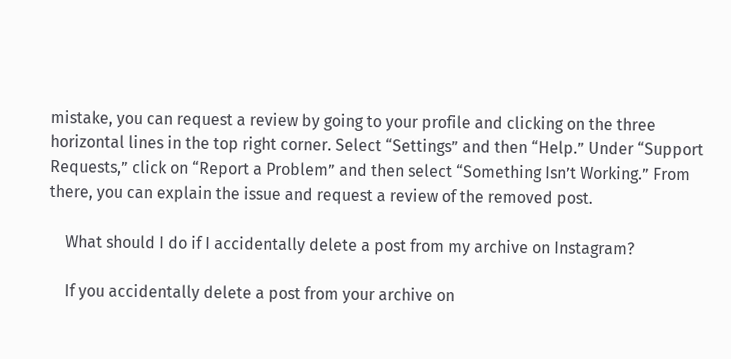mistake, you can request a review by going to your profile and clicking on the three horizontal lines in the top right corner. Select “Settings” and then “Help.” Under “Support Requests,” click on “Report a Problem” and then select “Something Isn’t Working.” From there, you can explain the issue and request a review of the removed post.

    What should I do if I accidentally delete a post from my archive on Instagram?

    If you accidentally delete a post from your archive on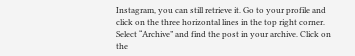Instagram, you can still retrieve it. Go to your profile and click on the three horizontal lines in the top right corner. Select “Archive” and find the post in your archive. Click on the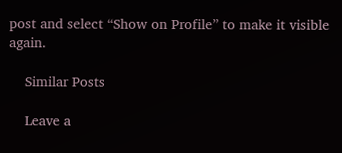post and select “Show on Profile” to make it visible again.

    Similar Posts

    Leave a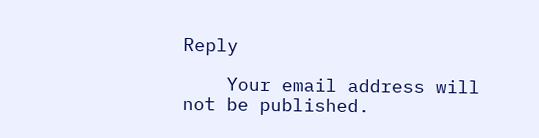Reply

    Your email address will not be published.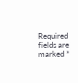Required fields are marked *